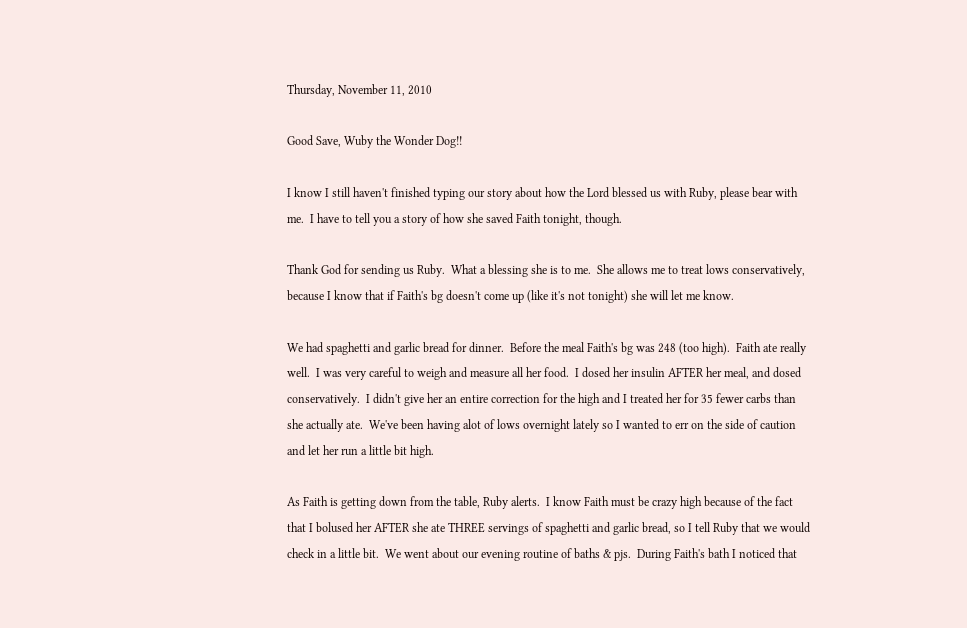Thursday, November 11, 2010

Good Save, Wuby the Wonder Dog!!

I know I still haven't finished typing our story about how the Lord blessed us with Ruby, please bear with me.  I have to tell you a story of how she saved Faith tonight, though.

Thank God for sending us Ruby.  What a blessing she is to me.  She allows me to treat lows conservatively, because I know that if Faith's bg doesn't come up (like it's not tonight) she will let me know.

We had spaghetti and garlic bread for dinner.  Before the meal Faith's bg was 248 (too high).  Faith ate really well.  I was very careful to weigh and measure all her food.  I dosed her insulin AFTER her meal, and dosed conservatively.  I didn't give her an entire correction for the high and I treated her for 35 fewer carbs than she actually ate.  We've been having alot of lows overnight lately so I wanted to err on the side of caution and let her run a little bit high.

As Faith is getting down from the table, Ruby alerts.  I know Faith must be crazy high because of the fact that I bolused her AFTER she ate THREE servings of spaghetti and garlic bread, so I tell Ruby that we would check in a little bit.  We went about our evening routine of baths & pjs.  During Faith's bath I noticed that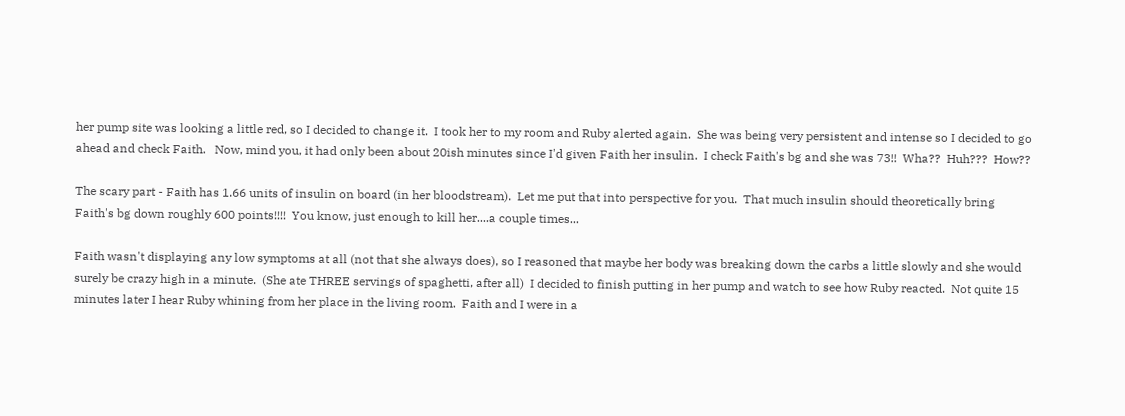her pump site was looking a little red, so I decided to change it.  I took her to my room and Ruby alerted again.  She was being very persistent and intense so I decided to go ahead and check Faith.   Now, mind you, it had only been about 20ish minutes since I'd given Faith her insulin.  I check Faith's bg and she was 73!!  Wha??  Huh???  How??

The scary part - Faith has 1.66 units of insulin on board (in her bloodstream).  Let me put that into perspective for you.  That much insulin should theoretically bring Faith's bg down roughly 600 points!!!!  You know, just enough to kill her....a couple times...

Faith wasn't displaying any low symptoms at all (not that she always does), so I reasoned that maybe her body was breaking down the carbs a little slowly and she would surely be crazy high in a minute.  (She ate THREE servings of spaghetti, after all)  I decided to finish putting in her pump and watch to see how Ruby reacted.  Not quite 15 minutes later I hear Ruby whining from her place in the living room.  Faith and I were in a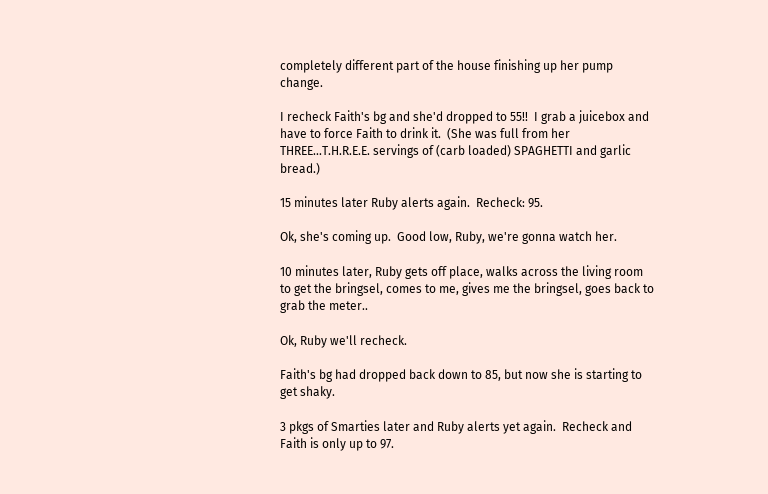completely different part of the house finishing up her pump change.

I recheck Faith's bg and she'd dropped to 55!!  I grab a juicebox and have to force Faith to drink it.  (She was full from her THREE...T.H.R.E.E. servings of (carb loaded) SPAGHETTI and garlic bread.)

15 minutes later Ruby alerts again.  Recheck: 95.

Ok, she's coming up.  Good low, Ruby, we're gonna watch her.

10 minutes later, Ruby gets off place, walks across the living room to get the bringsel, comes to me, gives me the bringsel, goes back to grab the meter..

Ok, Ruby we'll recheck.

Faith's bg had dropped back down to 85, but now she is starting to get shaky.

3 pkgs of Smarties later and Ruby alerts yet again.  Recheck and Faith is only up to 97.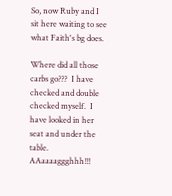So, now Ruby and I sit here waiting to see what Faith's bg does.

Where did all those carbs go???  I have checked and double checked myself.  I have looked in her seat and under the table.  AAaaaaggghhh!!!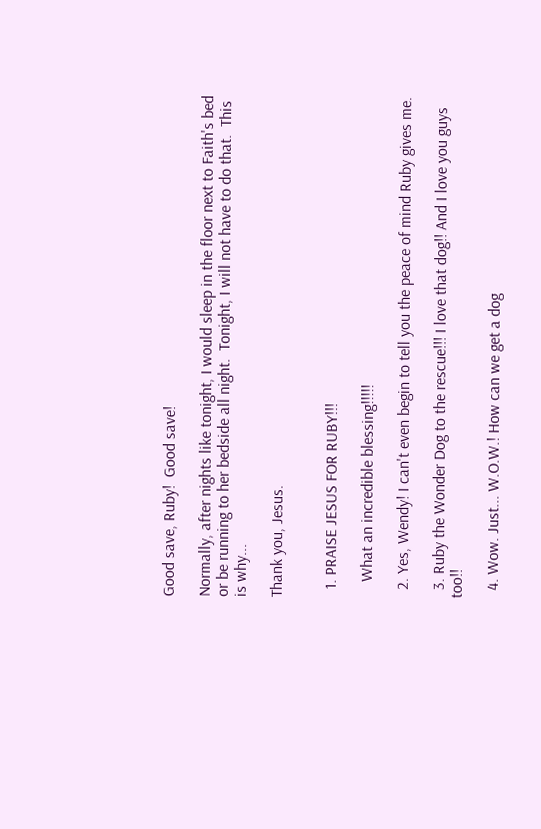Good save, Ruby!  Good save!

Normally, after nights like tonight, I would sleep in the floor next to Faith's bed or be running to her bedside all night.  Tonight, I will not have to do that.  This is why...

Thank you, Jesus.


  1. PRAISE JESUS FOR RUBY!!!

    What an incredible blessing!!!!!

  2. Yes, Wendy! I can't even begin to tell you the peace of mind Ruby gives me.

  3. Ruby the Wonder Dog to the rescue!!! I love that dog!! And I love you guys too!!

  4. Wow. Just... W.O.W.! How can we get a dog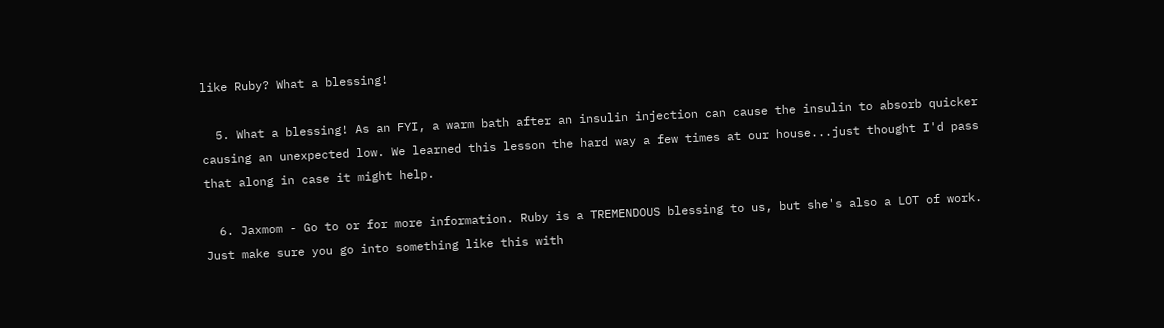like Ruby? What a blessing!

  5. What a blessing! As an FYI, a warm bath after an insulin injection can cause the insulin to absorb quicker causing an unexpected low. We learned this lesson the hard way a few times at our house...just thought I'd pass that along in case it might help.

  6. Jaxmom - Go to or for more information. Ruby is a TREMENDOUS blessing to us, but she's also a LOT of work. Just make sure you go into something like this with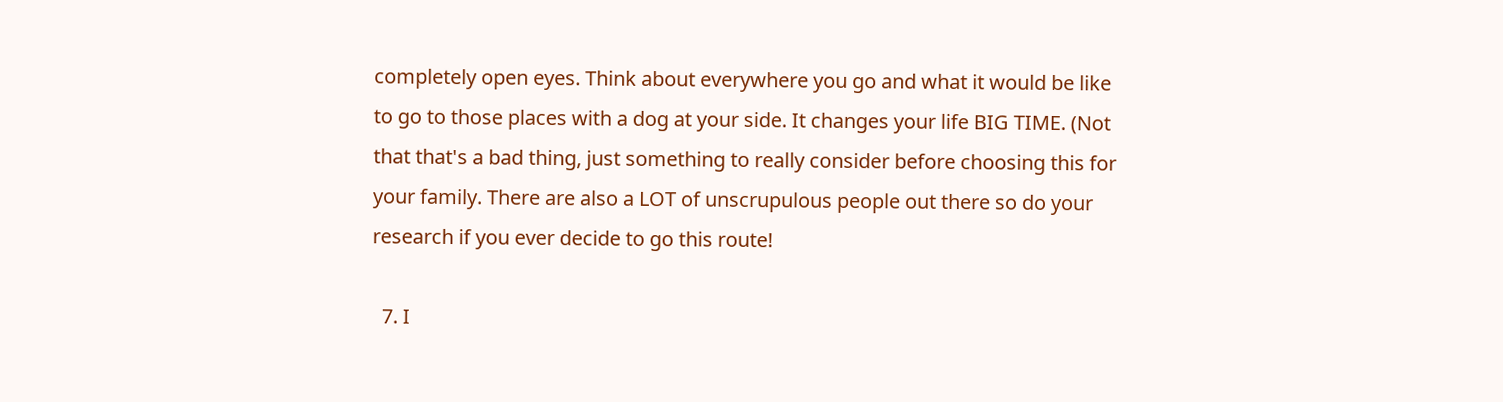completely open eyes. Think about everywhere you go and what it would be like to go to those places with a dog at your side. It changes your life BIG TIME. (Not that that's a bad thing, just something to really consider before choosing this for your family. There are also a LOT of unscrupulous people out there so do your research if you ever decide to go this route!

  7. I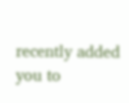recently added you to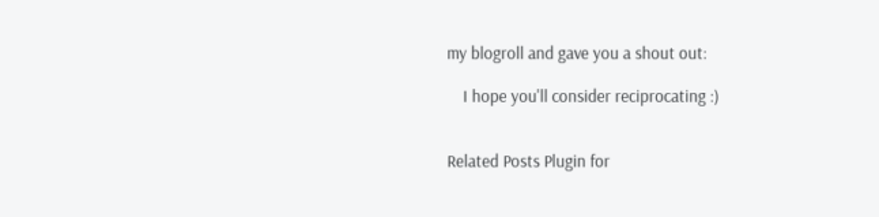my blogroll and gave you a shout out:

    I hope you'll consider reciprocating :)


Related Posts Plugin for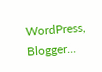WordPress, Blogger...